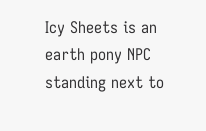Icy Sheets is an earth pony NPC standing next to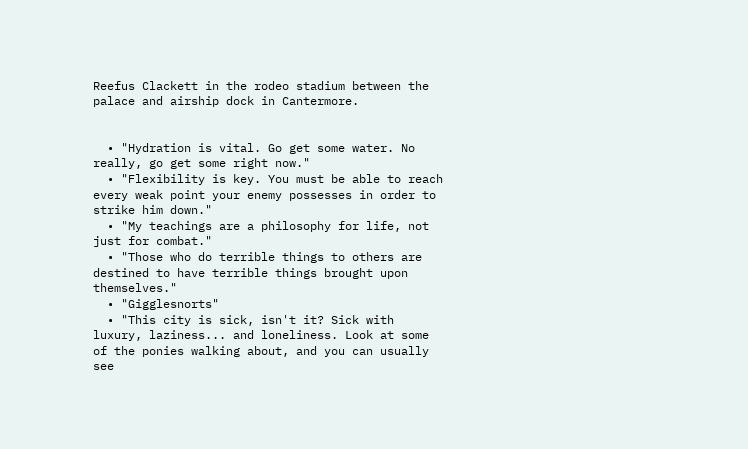Reefus Clackett in the rodeo stadium between the palace and airship dock in Cantermore.


  • "Hydration is vital. Go get some water. No really, go get some right now."
  • "Flexibility is key. You must be able to reach every weak point your enemy possesses in order to strike him down."
  • "My teachings are a philosophy for life, not just for combat."
  • "Those who do terrible things to others are destined to have terrible things brought upon themselves."
  • "Gigglesnorts"
  • "This city is sick, isn't it? Sick with luxury, laziness... and loneliness. Look at some of the ponies walking about, and you can usually see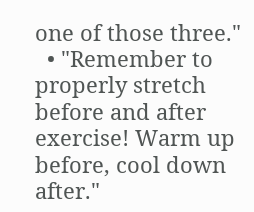one of those three."
  • "Remember to properly stretch before and after exercise! Warm up before, cool down after."